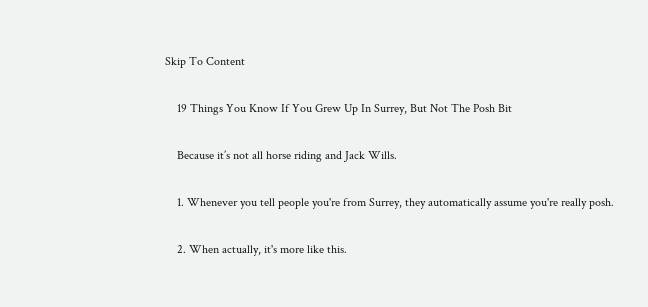Skip To Content

    19 Things You Know If You Grew Up In Surrey, But Not The Posh Bit

    Because it’s not all horse riding and Jack Wills.

    1. Whenever you tell people you're from Surrey, they automatically assume you're really posh.

    2. When actually, it's more like this.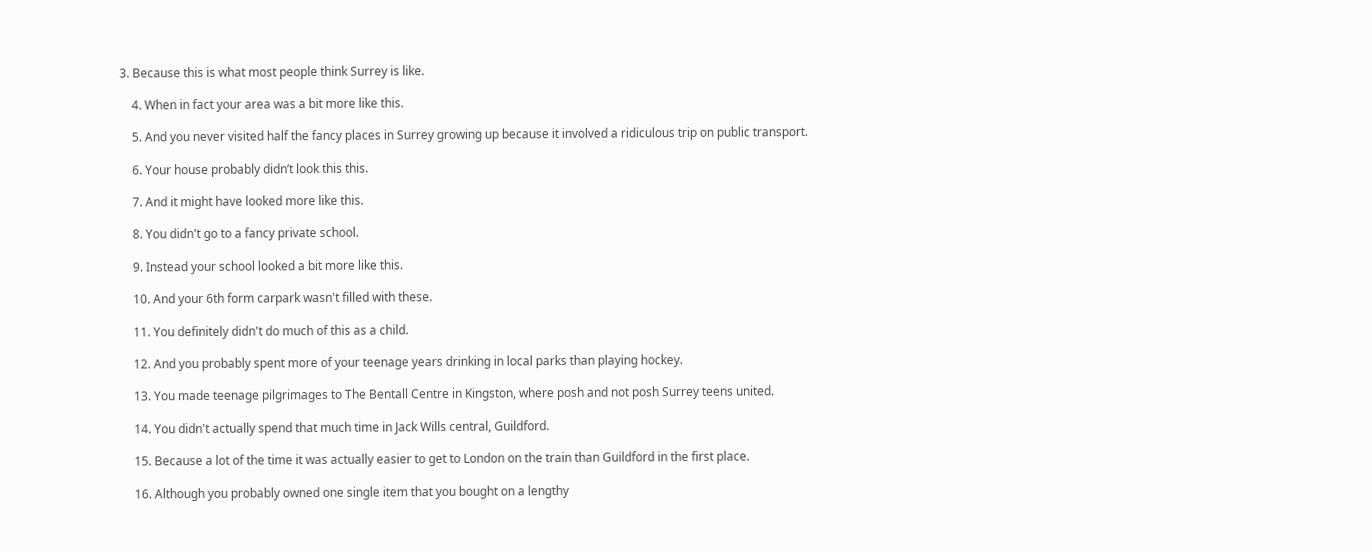3. Because this is what most people think Surrey is like.

    4. When in fact your area was a bit more like this.

    5. And you never visited half the fancy places in Surrey growing up because it involved a ridiculous trip on public transport.

    6. Your house probably didn’t look this this.

    7. And it might have looked more like this.

    8. You didn't go to a fancy private school.

    9. Instead your school looked a bit more like this.

    10. And your 6th form carpark wasn't filled with these.

    11. You definitely didn't do much of this as a child.

    12. And you probably spent more of your teenage years drinking in local parks than playing hockey.

    13. You made teenage pilgrimages to The Bentall Centre in Kingston, where posh and not posh Surrey teens united.

    14. You didn't actually spend that much time in Jack Wills central, Guildford.

    15. Because a lot of the time it was actually easier to get to London on the train than Guildford in the first place.

    16. Although you probably owned one single item that you bought on a lengthy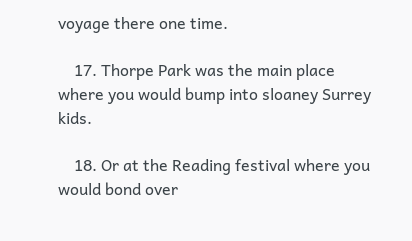voyage there one time.

    17. Thorpe Park was the main place where you would bump into sloaney Surrey kids.

    18. Or at the Reading festival where you would bond over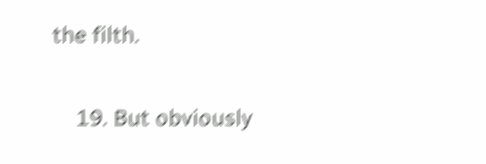the filth.

    19. But obviously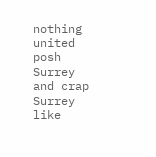nothing united posh Surrey and crap Surrey like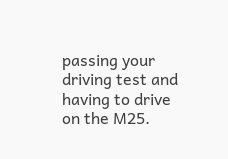passing your driving test and having to drive on the M25.